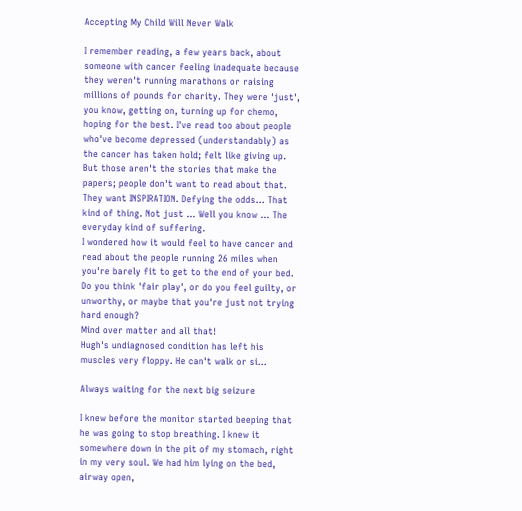Accepting My Child Will Never Walk

I remember reading, a few years back, about someone with cancer feeling inadequate because they weren't running marathons or raising millions of pounds for charity. They were 'just', you know, getting on, turning up for chemo, hoping for the best. I've read too about people who've become depressed (understandably) as the cancer has taken hold; felt like giving up. But those aren't the stories that make the papers; people don't want to read about that. They want INSPIRATION. Defying the odds... That kind of thing. Not just ... Well you know ... The everyday kind of suffering.
I wondered how it would feel to have cancer and read about the people running 26 miles when you're barely fit to get to the end of your bed. Do you think 'fair play', or do you feel guilty, or unworthy, or maybe that you're just not trying hard enough?
Mind over matter and all that!
Hugh's undiagnosed condition has left his muscles very floppy. He can't walk or si…

Always waiting for the next big seizure

I knew before the monitor started beeping that he was going to stop breathing. I knew it somewhere down in the pit of my stomach, right in my very soul. We had him lying on the bed, airway open,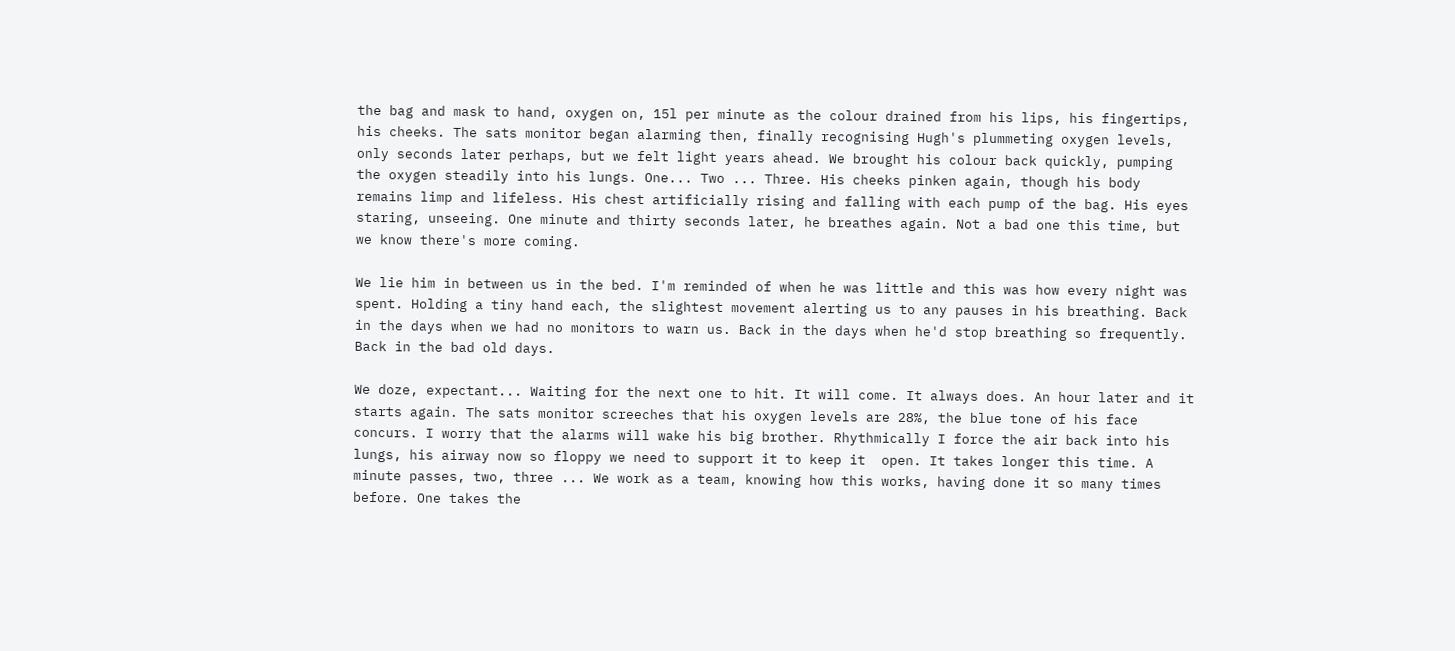the bag and mask to hand, oxygen on, 15l per minute as the colour drained from his lips, his fingertips, his cheeks. The sats monitor began alarming then, finally recognising Hugh's plummeting oxygen levels, only seconds later perhaps, but we felt light years ahead. We brought his colour back quickly, pumping the oxygen steadily into his lungs. One... Two ... Three. His cheeks pinken again, though his body remains limp and lifeless. His chest artificially rising and falling with each pump of the bag. His eyes staring, unseeing. One minute and thirty seconds later, he breathes again. Not a bad one this time, but we know there's more coming.

We lie him in between us in the bed. I'm reminded of when he was little and this was how every night was spent. Holding a tiny hand each, the slightest movement alerting us to any pauses in his breathing. Back in the days when we had no monitors to warn us. Back in the days when he'd stop breathing so frequently. Back in the bad old days.

We doze, expectant... Waiting for the next one to hit. It will come. It always does. An hour later and it starts again. The sats monitor screeches that his oxygen levels are 28%, the blue tone of his face concurs. I worry that the alarms will wake his big brother. Rhythmically I force the air back into his lungs, his airway now so floppy we need to support it to keep it  open. It takes longer this time. A minute passes, two, three ... We work as a team, knowing how this works, having done it so many times before. One takes the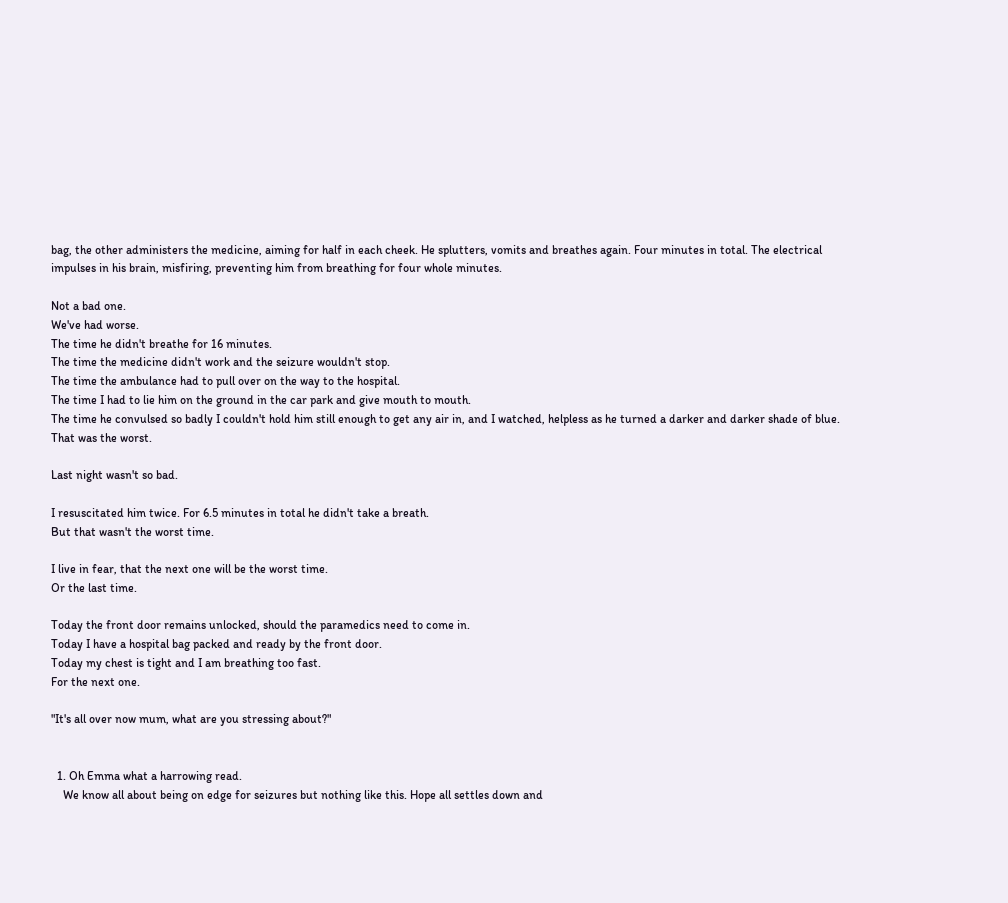bag, the other administers the medicine, aiming for half in each cheek. He splutters, vomits and breathes again. Four minutes in total. The electrical impulses in his brain, misfiring, preventing him from breathing for four whole minutes.

Not a bad one.
We've had worse.
The time he didn't breathe for 16 minutes.
The time the medicine didn't work and the seizure wouldn't stop.
The time the ambulance had to pull over on the way to the hospital.
The time I had to lie him on the ground in the car park and give mouth to mouth.
The time he convulsed so badly I couldn't hold him still enough to get any air in, and I watched, helpless as he turned a darker and darker shade of blue.
That was the worst.

Last night wasn't so bad.

I resuscitated him twice. For 6.5 minutes in total he didn't take a breath.
But that wasn't the worst time.

I live in fear, that the next one will be the worst time.
Or the last time.

Today the front door remains unlocked, should the paramedics need to come in.
Today I have a hospital bag packed and ready by the front door.
Today my chest is tight and I am breathing too fast.
For the next one.

"It's all over now mum, what are you stressing about?"


  1. Oh Emma what a harrowing read.
    We know all about being on edge for seizures but nothing like this. Hope all settles down and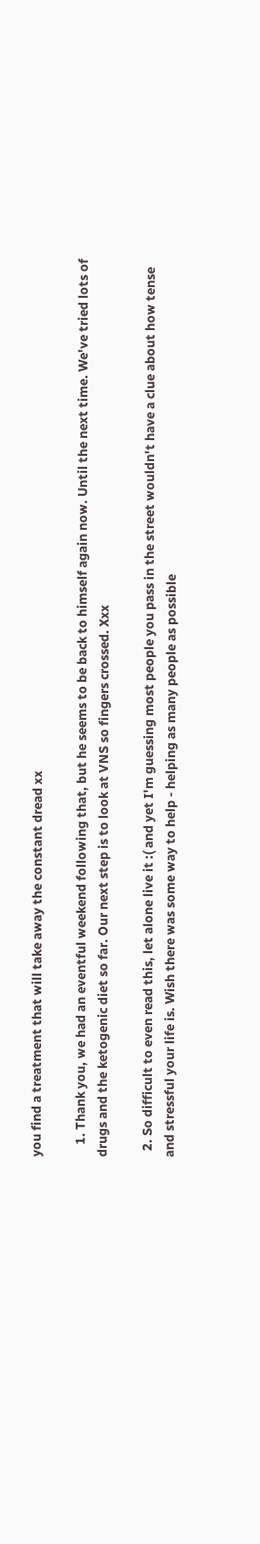you find a treatment that will take away the constant dread xx

    1. Thank you, we had an eventful weekend following that, but he seems to be back to himself again now. Until the next time. We've tried lots of drugs and the ketogenic diet so far. Our next step is to look at VNS so fingers crossed. Xxx

  2. So difficult to even read this, let alone live it :( and yet I'm guessing most people you pass in the street wouldn't have a clue about how tense and stressful your life is. Wish there was some way to help - helping as many people as possible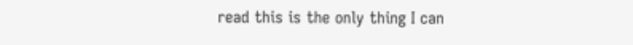read this is the only thing I can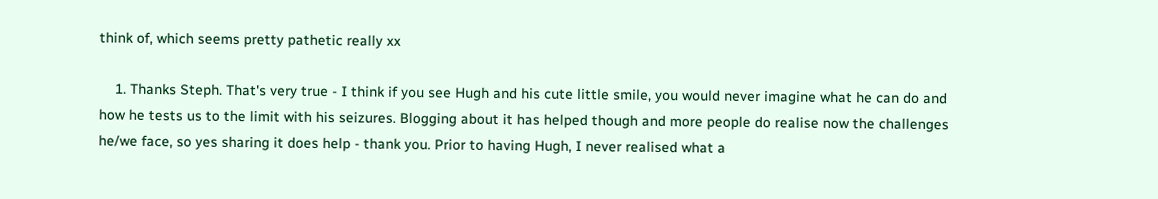think of, which seems pretty pathetic really xx

    1. Thanks Steph. That's very true - I think if you see Hugh and his cute little smile, you would never imagine what he can do and how he tests us to the limit with his seizures. Blogging about it has helped though and more people do realise now the challenges he/we face, so yes sharing it does help - thank you. Prior to having Hugh, I never realised what a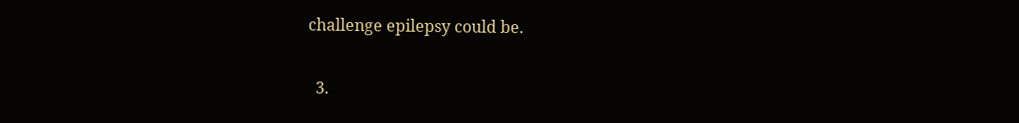challenge epilepsy could be.

  3.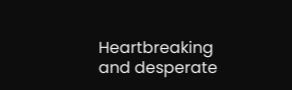Heartbreaking and desperate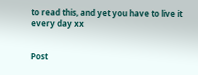to read this, and yet you have to live it every day xx


Post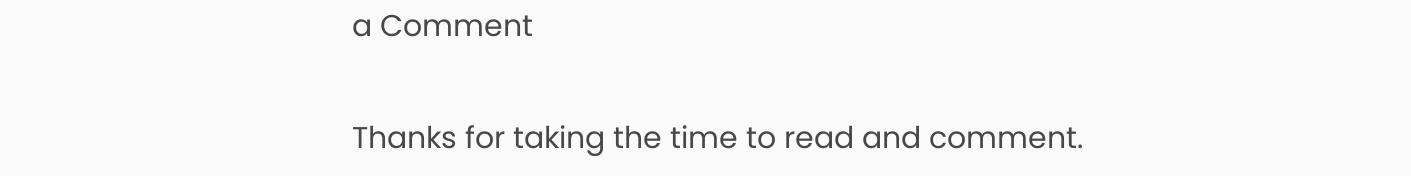a Comment

Thanks for taking the time to read and comment.